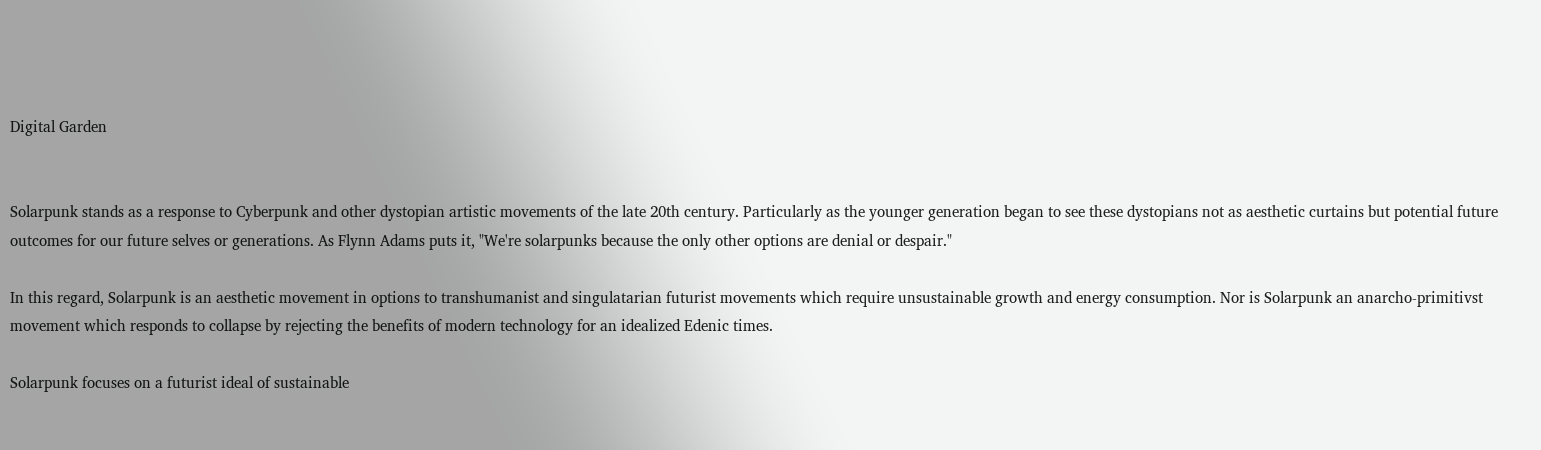Digital Garden


Solarpunk stands as a response to Cyberpunk and other dystopian artistic movements of the late 20th century. Particularly as the younger generation began to see these dystopians not as aesthetic curtains but potential future outcomes for our future selves or generations. As Flynn Adams puts it, "We're solarpunks because the only other options are denial or despair."

In this regard, Solarpunk is an aesthetic movement in options to transhumanist and singulatarian futurist movements which require unsustainable growth and energy consumption. Nor is Solarpunk an anarcho-primitivst movement which responds to collapse by rejecting the benefits of modern technology for an idealized Edenic times.

Solarpunk focuses on a futurist ideal of sustainable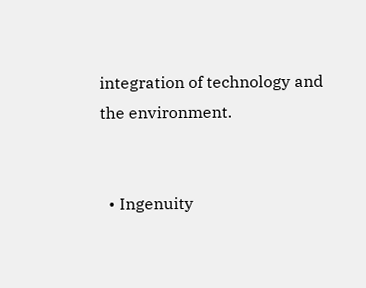integration of technology and the environment.


  • Ingenuity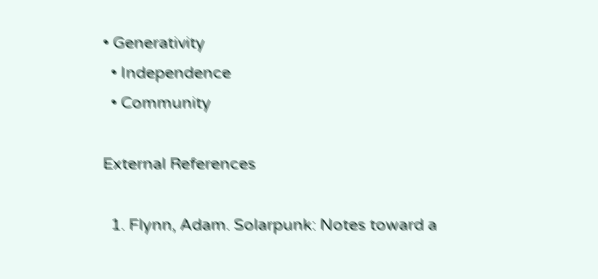• Generativity
  • Independence
  • Community

External References

  1. Flynn, Adam. Solarpunk: Notes toward a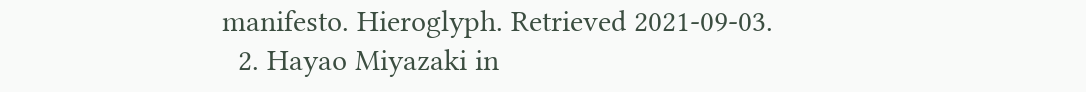manifesto. Hieroglyph. Retrieved 2021-09-03.
  2. Hayao Miyazaki in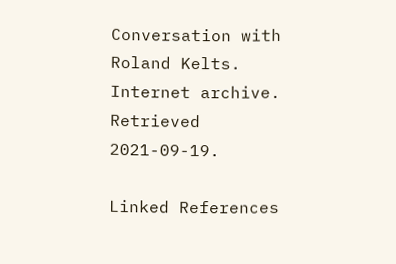Conversation with Roland Kelts. Internet archive. Retrieved 2021-09-19.

Linked References